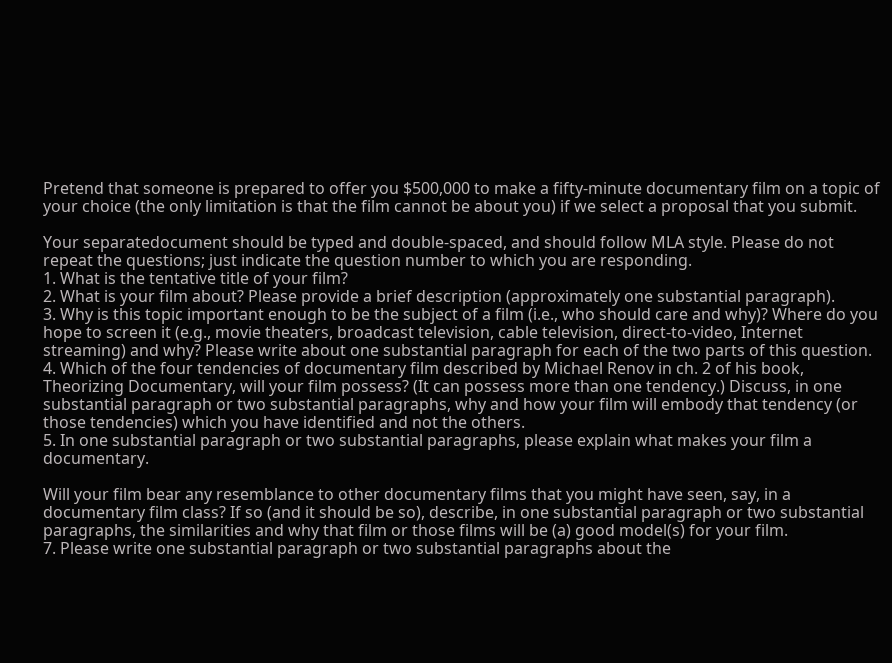Pretend that someone is prepared to offer you $500,000 to make a fifty-minute documentary film on a topic of your choice (the only limitation is that the film cannot be about you) if we select a proposal that you submit.

Your separatedocument should be typed and double-spaced, and should follow MLA style. Please do not repeat the questions; just indicate the question number to which you are responding.
1. What is the tentative title of your film?
2. What is your film about? Please provide a brief description (approximately one substantial paragraph).
3. Why is this topic important enough to be the subject of a film (i.e., who should care and why)? Where do you hope to screen it (e.g., movie theaters, broadcast television, cable television, direct-to-video, Internet streaming) and why? Please write about one substantial paragraph for each of the two parts of this question.
4. Which of the four tendencies of documentary film described by Michael Renov in ch. 2 of his book, Theorizing Documentary, will your film possess? (It can possess more than one tendency.) Discuss, in one substantial paragraph or two substantial paragraphs, why and how your film will embody that tendency (or those tendencies) which you have identified and not the others.
5. In one substantial paragraph or two substantial paragraphs, please explain what makes your film a documentary.

Will your film bear any resemblance to other documentary films that you might have seen, say, in a documentary film class? If so (and it should be so), describe, in one substantial paragraph or two substantial paragraphs, the similarities and why that film or those films will be (a) good model(s) for your film.
7. Please write one substantial paragraph or two substantial paragraphs about the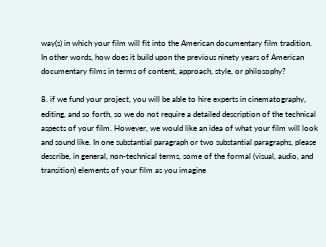way(s) in which your film will fit into the American documentary film tradition. In other words, how does it build upon the previous ninety years of American documentary films in terms of content, approach, style, or philosophy?

8. if we fund your project, you will be able to hire experts in cinematography, editing, and so forth, so we do not require a detailed description of the technical aspects of your film. However, we would like an idea of what your film will look and sound like. In one substantial paragraph or two substantial paragraphs, please describe, in general, non-technical terms, some of the formal (visual, audio, and transition) elements of your film as you imagine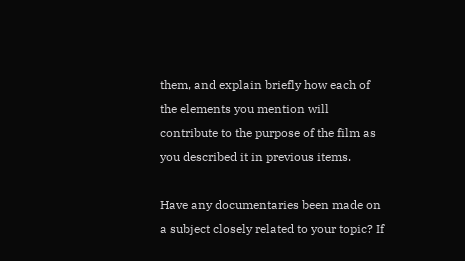them, and explain briefly how each of the elements you mention will contribute to the purpose of the film as you described it in previous items.

Have any documentaries been made on a subject closely related to your topic? If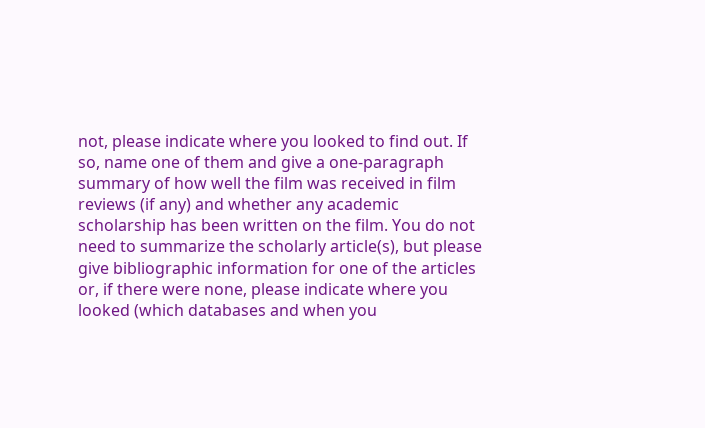not, please indicate where you looked to find out. If so, name one of them and give a one-paragraph summary of how well the film was received in film reviews (if any) and whether any academic scholarship has been written on the film. You do not need to summarize the scholarly article(s), but please give bibliographic information for one of the articles or, if there were none, please indicate where you looked (which databases and when you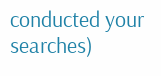conducted your searches)